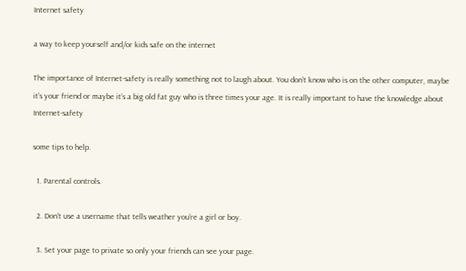Internet safety

a way to keep yourself and/or kids safe on the internet

The importance of Internet-safety is really something not to laugh about. You don’t know who is on the other computer, maybe it’s your friend or maybe it’s a big old fat guy who is three times your age. It is really important to have the knowledge about Internet-safety

some tips to help.

  1. Parental controls.

  2. Don’t use a username that tells weather you’re a girl or boy.

  3. Set your page to private so only your friends can see your page.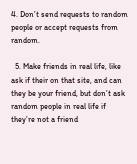4. Don’t send requests to random people or accept requests from random.

  5. Make friends in real life, like ask if their on that site, and can they be your friend, but don’t ask random people in real life if they’re not a friend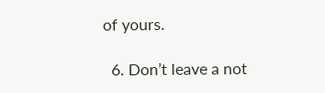of yours.

  6. Don’t leave a not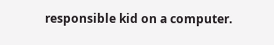responsible kid on a computer.